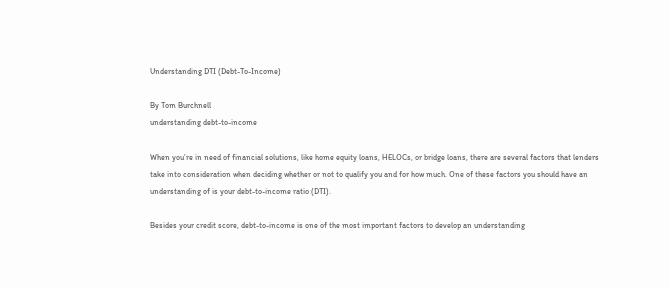Understanding DTI (Debt-To-Income)

By Tom Burchnell
understanding debt-to-income

When you’re in need of financial solutions, like home equity loans, HELOCs, or bridge loans, there are several factors that lenders take into consideration when deciding whether or not to qualify you and for how much. One of these factors you should have an understanding of is your debt-to-income ratio (DTI).

Besides your credit score, debt-to-income is one of the most important factors to develop an understanding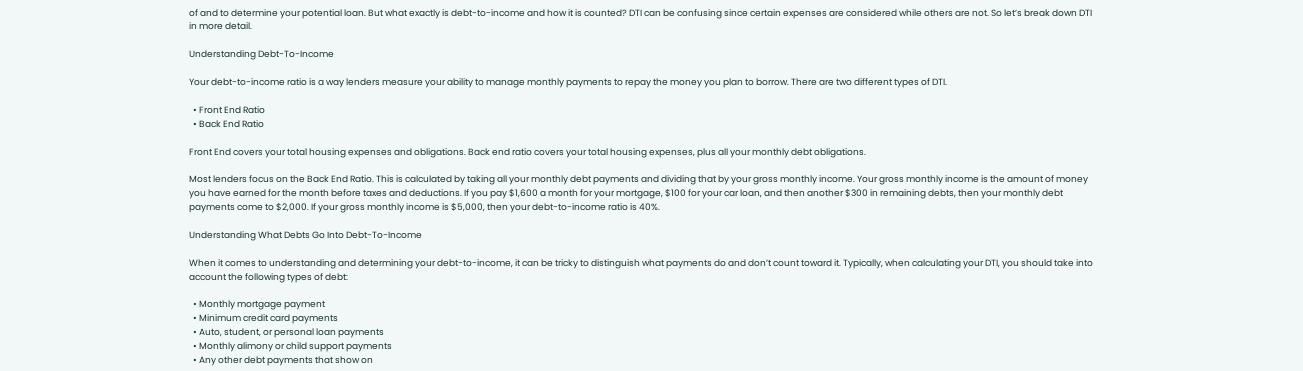of and to determine your potential loan. But what exactly is debt-to-income and how it is counted? DTI can be confusing since certain expenses are considered while others are not. So let’s break down DTI in more detail.

Understanding Debt-To-Income

Your debt-to-income ratio is a way lenders measure your ability to manage monthly payments to repay the money you plan to borrow. There are two different types of DTI.

  • Front End Ratio
  • Back End Ratio

Front End covers your total housing expenses and obligations. Back end ratio covers your total housing expenses, plus all your monthly debt obligations.

Most lenders focus on the Back End Ratio. This is calculated by taking all your monthly debt payments and dividing that by your gross monthly income. Your gross monthly income is the amount of money you have earned for the month before taxes and deductions. If you pay $1,600 a month for your mortgage, $100 for your car loan, and then another $300 in remaining debts, then your monthly debt payments come to $2,000. If your gross monthly income is $5,000, then your debt-to-income ratio is 40%.

Understanding What Debts Go Into Debt-To-Income

When it comes to understanding and determining your debt-to-income, it can be tricky to distinguish what payments do and don’t count toward it. Typically, when calculating your DTI, you should take into account the following types of debt:

  • Monthly mortgage payment
  • Minimum credit card payments
  • Auto, student, or personal loan payments
  • Monthly alimony or child support payments
  • Any other debt payments that show on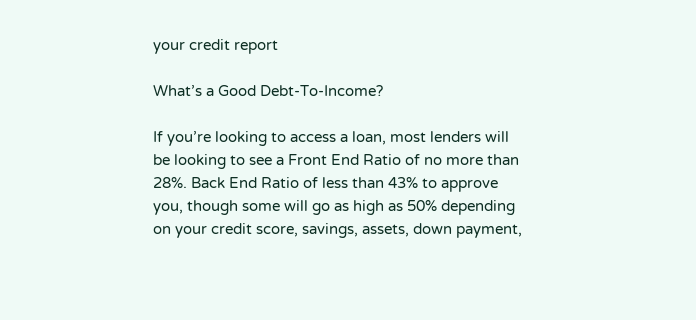your credit report

What’s a Good Debt-To-Income?

If you’re looking to access a loan, most lenders will be looking to see a Front End Ratio of no more than 28%. Back End Ratio of less than 43% to approve you, though some will go as high as 50% depending on your credit score, savings, assets, down payment,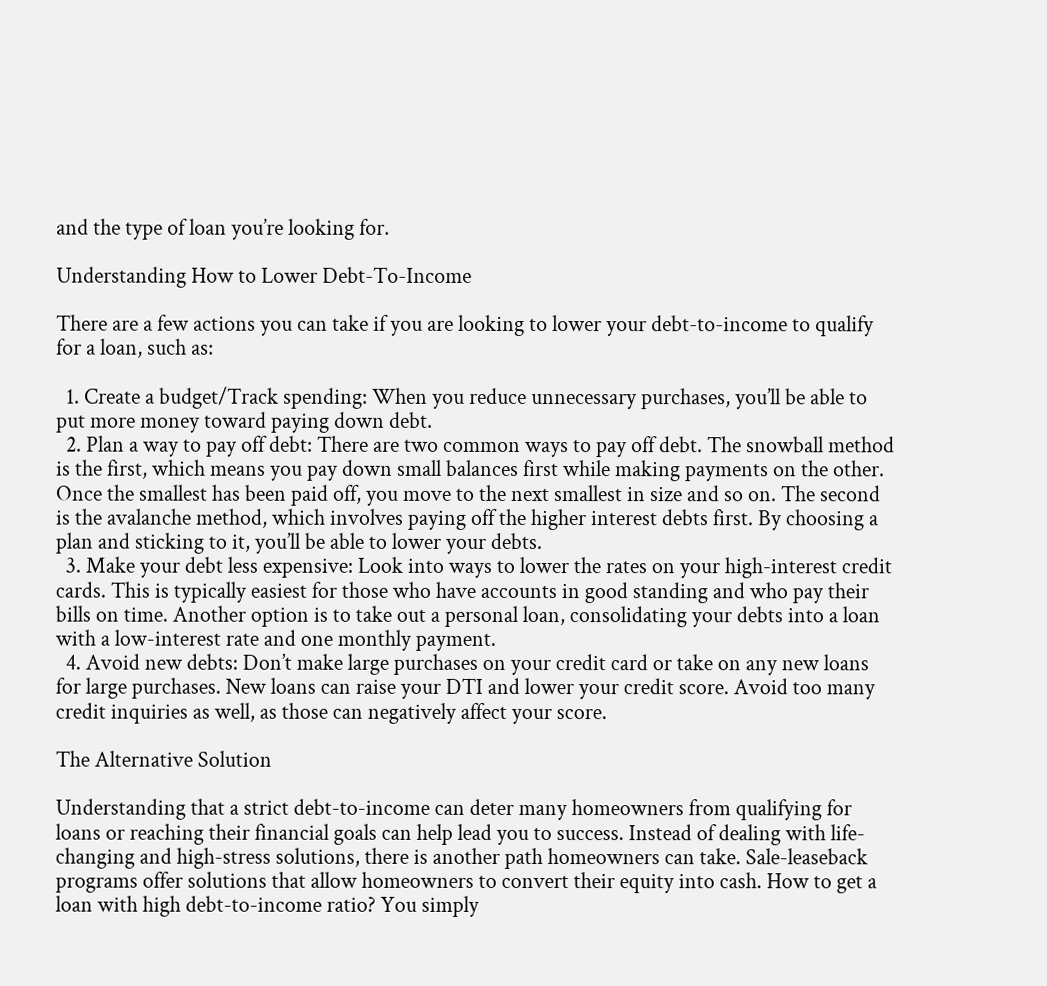and the type of loan you’re looking for.

Understanding How to Lower Debt-To-Income

There are a few actions you can take if you are looking to lower your debt-to-income to qualify for a loan, such as:

  1. Create a budget/Track spending: When you reduce unnecessary purchases, you’ll be able to put more money toward paying down debt.
  2. Plan a way to pay off debt: There are two common ways to pay off debt. The snowball method is the first, which means you pay down small balances first while making payments on the other. Once the smallest has been paid off, you move to the next smallest in size and so on. The second is the avalanche method, which involves paying off the higher interest debts first. By choosing a plan and sticking to it, you’ll be able to lower your debts.
  3. Make your debt less expensive: Look into ways to lower the rates on your high-interest credit cards. This is typically easiest for those who have accounts in good standing and who pay their bills on time. Another option is to take out a personal loan, consolidating your debts into a loan with a low-interest rate and one monthly payment.
  4. Avoid new debts: Don’t make large purchases on your credit card or take on any new loans for large purchases. New loans can raise your DTI and lower your credit score. Avoid too many credit inquiries as well, as those can negatively affect your score.

The Alternative Solution

Understanding that a strict debt-to-income can deter many homeowners from qualifying for loans or reaching their financial goals can help lead you to success. Instead of dealing with life-changing and high-stress solutions, there is another path homeowners can take. Sale-leaseback programs offer solutions that allow homeowners to convert their equity into cash. How to get a loan with high debt-to-income ratio? You simply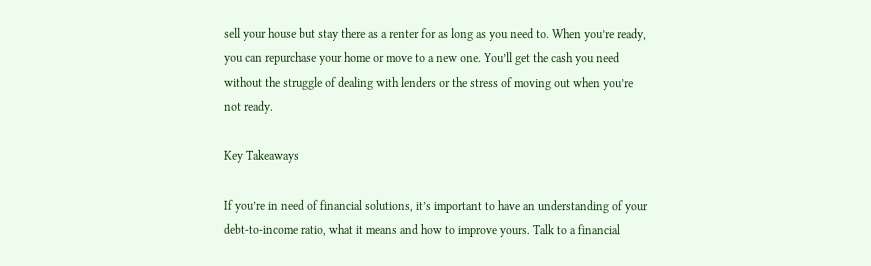sell your house but stay there as a renter for as long as you need to. When you’re ready, you can repurchase your home or move to a new one. You’ll get the cash you need without the struggle of dealing with lenders or the stress of moving out when you’re not ready.

Key Takeaways

If you’re in need of financial solutions, it’s important to have an understanding of your debt-to-income ratio, what it means and how to improve yours. Talk to a financial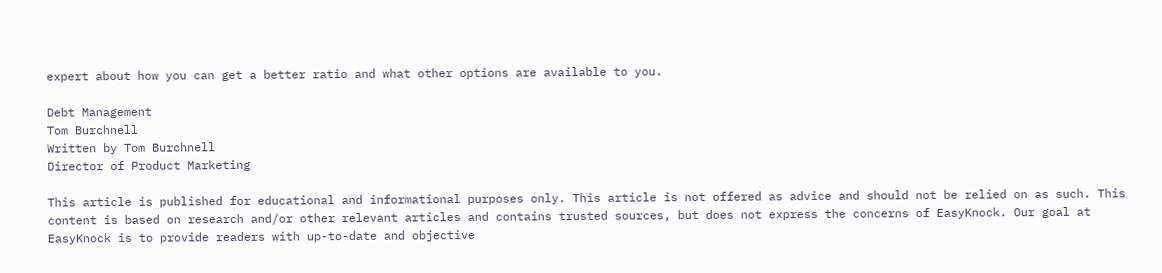expert about how you can get a better ratio and what other options are available to you.

Debt Management
Tom Burchnell
Written by Tom Burchnell
Director of Product Marketing

This article is published for educational and informational purposes only. This article is not offered as advice and should not be relied on as such. This content is based on research and/or other relevant articles and contains trusted sources, but does not express the concerns of EasyKnock. Our goal at EasyKnock is to provide readers with up-to-date and objective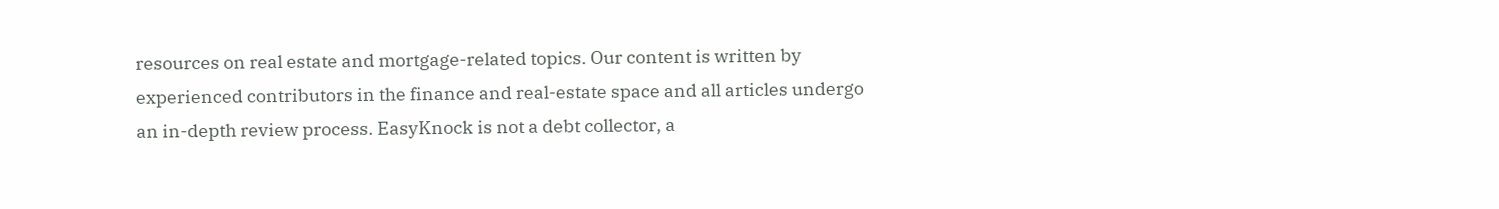resources on real estate and mortgage-related topics. Our content is written by experienced contributors in the finance and real-estate space and all articles undergo an in-depth review process. EasyKnock is not a debt collector, a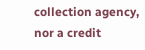collection agency, nor a credit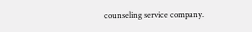counseling service company.